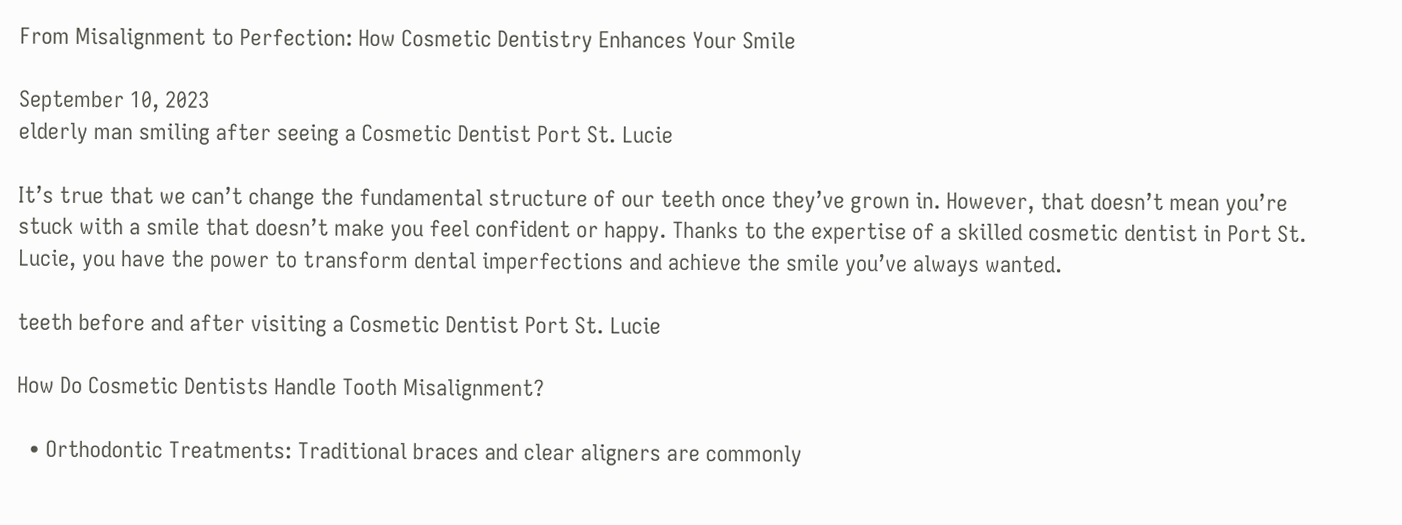From Misalignment to Perfection: How Cosmetic Dentistry Enhances Your Smile

September 10, 2023
elderly man smiling after seeing a Cosmetic Dentist Port St. Lucie

It’s true that we can’t change the fundamental structure of our teeth once they’ve grown in. However, that doesn’t mean you’re stuck with a smile that doesn’t make you feel confident or happy. Thanks to the expertise of a skilled cosmetic dentist in Port St. Lucie, you have the power to transform dental imperfections and achieve the smile you’ve always wanted.

teeth before and after visiting a Cosmetic Dentist Port St. Lucie

How Do Cosmetic Dentists Handle Tooth Misalignment?

  • Orthodontic Treatments: Traditional braces and clear aligners are commonly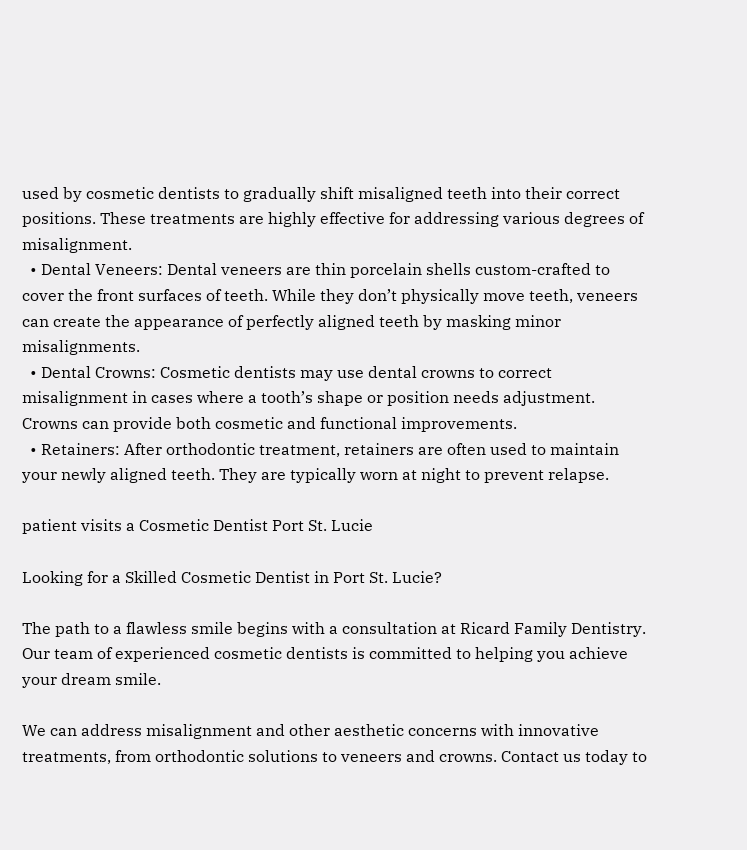used by cosmetic dentists to gradually shift misaligned teeth into their correct positions. These treatments are highly effective for addressing various degrees of misalignment.
  • Dental Veneers: Dental veneers are thin porcelain shells custom-crafted to cover the front surfaces of teeth. While they don’t physically move teeth, veneers can create the appearance of perfectly aligned teeth by masking minor misalignments.
  • Dental Crowns: Cosmetic dentists may use dental crowns to correct misalignment in cases where a tooth’s shape or position needs adjustment. Crowns can provide both cosmetic and functional improvements.
  • Retainers: After orthodontic treatment, retainers are often used to maintain your newly aligned teeth. They are typically worn at night to prevent relapse.

patient visits a Cosmetic Dentist Port St. Lucie

Looking for a Skilled Cosmetic Dentist in Port St. Lucie?

The path to a flawless smile begins with a consultation at Ricard Family Dentistry. Our team of experienced cosmetic dentists is committed to helping you achieve your dream smile.

We can address misalignment and other aesthetic concerns with innovative treatments, from orthodontic solutions to veneers and crowns. Contact us today to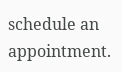schedule an appointment.